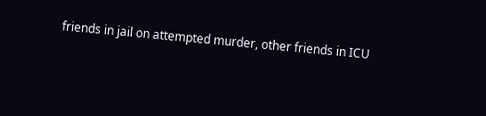friends in jail on attempted murder, other friends in ICU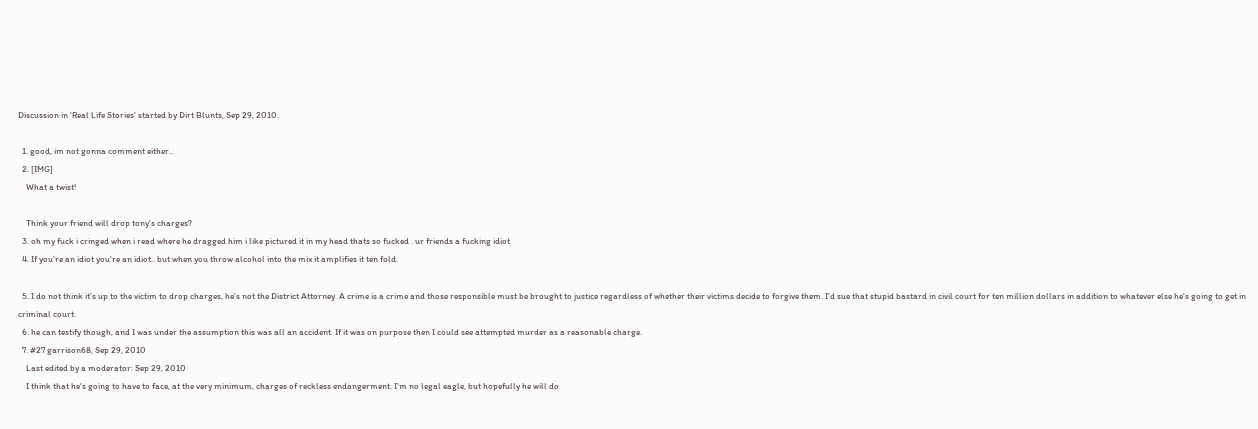Discussion in 'Real Life Stories' started by Dirt Blunts, Sep 29, 2010.

  1. good, im not gonna comment either..
  2. [IMG]
    What a twist!

    Think your friend will drop tony's charges?
  3. oh my fuck i cringed when i read where he dragged him i like pictured it in my head thats so fucked . ur friends a fucking idiot
  4. If you're an idiot you're an idiot.. but when you throw alcohol into the mix it amplifies it ten fold.

  5. I do not think it's up to the victim to drop charges, he's not the District Attorney. A crime is a crime and those responsible must be brought to justice regardless of whether their victims decide to forgive them. I'd sue that stupid bastard in civil court for ten million dollars in addition to whatever else he's going to get in criminal court.
  6. he can testify though, and I was under the assumption this was all an accident. If it was on purpose then I could see attempted murder as a reasonable charge.
  7. #27 garrison68, Sep 29, 2010
    Last edited by a moderator: Sep 29, 2010
    I think that he's going to have to face, at the very minimum, charges of reckless endangerment. I'm no legal eagle, but hopefully he will do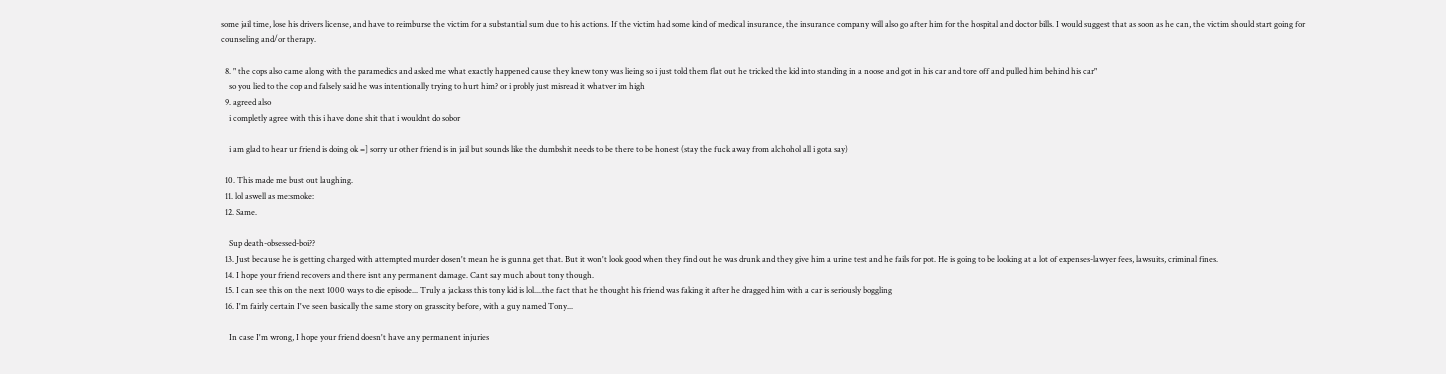some jail time, lose his drivers license, and have to reimburse the victim for a substantial sum due to his actions. If the victim had some kind of medical insurance, the insurance company will also go after him for the hospital and doctor bills. I would suggest that as soon as he can, the victim should start going for counseling and/or therapy.

  8. " the cops also came along with the paramedics and asked me what exactly happened cause they knew tony was lieing so i just told them flat out he tricked the kid into standing in a noose and got in his car and tore off and pulled him behind his car"
    so you lied to the cop and falsely said he was intentionally trying to hurt him? or i probly just misread it whatver im high
  9. agreed also
    i completly agree with this i have done shit that i wouldnt do sobor

    i am glad to hear ur friend is doing ok =] sorry ur other friend is in jail but sounds like the dumbshit needs to be there to be honest (stay the fuck away from alchohol all i gota say)

  10. This made me bust out laughing.
  11. lol aswell as me:smoke:
  12. Same.

    Sup death-obsessed-boi??
  13. Just because he is getting charged with attempted murder dosen't mean he is gunna get that. But it won't look good when they find out he was drunk and they give him a urine test and he fails for pot. He is going to be looking at a lot of expenses-lawyer fees, lawsuits, criminal fines.
  14. I hope your friend recovers and there isnt any permanent damage. Cant say much about tony though.
  15. I can see this on the next 1000 ways to die episode... Truly a jackass this tony kid is lol....the fact that he thought his friend was faking it after he dragged him with a car is seriously boggling
  16. I'm fairly certain I've seen basically the same story on grasscity before, with a guy named Tony...

    In case I'm wrong, I hope your friend doesn't have any permanent injuries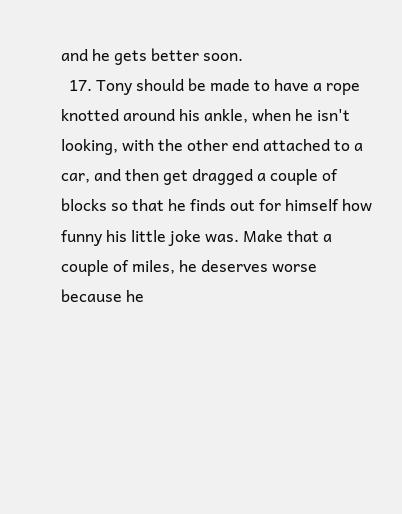and he gets better soon.
  17. Tony should be made to have a rope knotted around his ankle, when he isn't looking, with the other end attached to a car, and then get dragged a couple of blocks so that he finds out for himself how funny his little joke was. Make that a couple of miles, he deserves worse because he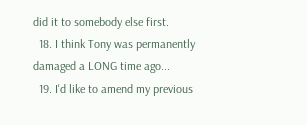did it to somebody else first.
  18. I think Tony was permanently damaged a LONG time ago...
  19. I'd like to amend my previous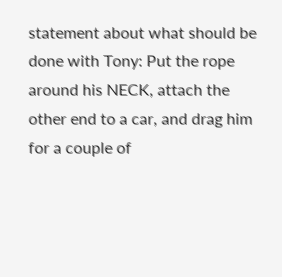statement about what should be done with Tony: Put the rope around his NECK, attach the other end to a car, and drag him for a couple of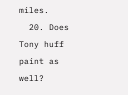miles.
  20. Does Tony huff paint as well?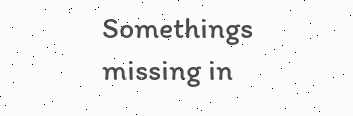Somethings missing in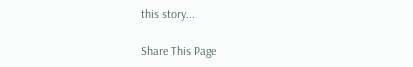this story...

Share This Page